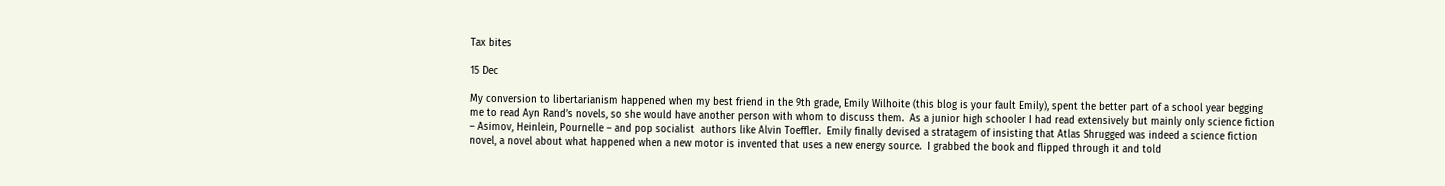Tax bites

15 Dec

My conversion to libertarianism happened when my best friend in the 9th grade, Emily Wilhoite (this blog is your fault Emily), spent the better part of a school year begging me to read Ayn Rand’s novels, so she would have another person with whom to discuss them.  As a junior high schooler I had read extensively but mainly only science fiction – Asimov, Heinlein, Pournelle – and pop socialist  authors like Alvin Toeffler.  Emily finally devised a stratagem of insisting that Atlas Shrugged was indeed a science fiction novel, a novel about what happened when a new motor is invented that uses a new energy source.  I grabbed the book and flipped through it and told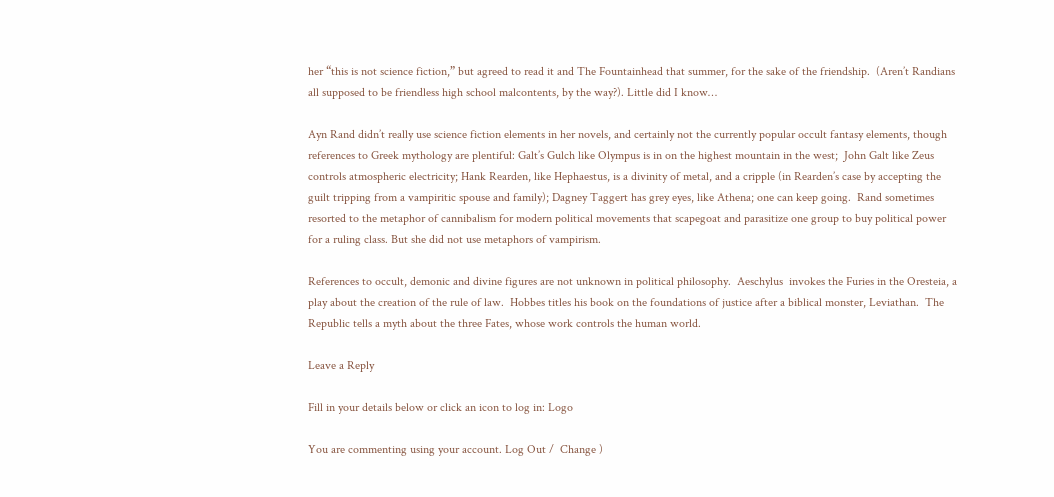her “this is not science fiction,” but agreed to read it and The Fountainhead that summer, for the sake of the friendship.  (Aren’t Randians all supposed to be friendless high school malcontents, by the way?). Little did I know…

Ayn Rand didn’t really use science fiction elements in her novels, and certainly not the currently popular occult fantasy elements, though references to Greek mythology are plentiful: Galt’s Gulch like Olympus is in on the highest mountain in the west;  John Galt like Zeus controls atmospheric electricity; Hank Rearden, like Hephaestus, is a divinity of metal, and a cripple (in Rearden’s case by accepting the guilt tripping from a vampiritic spouse and family); Dagney Taggert has grey eyes, like Athena; one can keep going.  Rand sometimes resorted to the metaphor of cannibalism for modern political movements that scapegoat and parasitize one group to buy political power for a ruling class. But she did not use metaphors of vampirism.

References to occult, demonic and divine figures are not unknown in political philosophy.  Aeschylus  invokes the Furies in the Oresteia, a play about the creation of the rule of law.  Hobbes titles his book on the foundations of justice after a biblical monster, Leviathan.  The Republic tells a myth about the three Fates, whose work controls the human world.

Leave a Reply

Fill in your details below or click an icon to log in: Logo

You are commenting using your account. Log Out /  Change )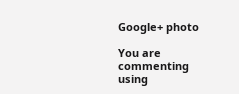Google+ photo

You are commenting using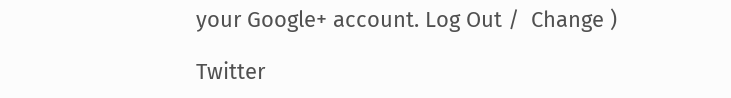your Google+ account. Log Out /  Change )

Twitter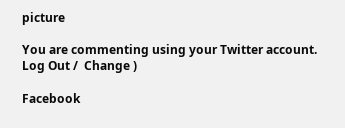picture

You are commenting using your Twitter account. Log Out /  Change )

Facebook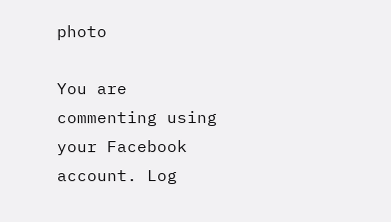photo

You are commenting using your Facebook account. Log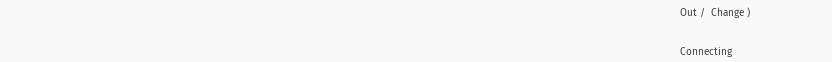Out /  Change )


Connecting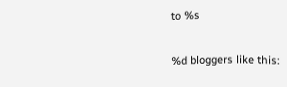to %s

%d bloggers like this: